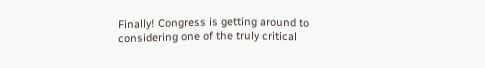Finally! Congress is getting around to considering one of the truly critical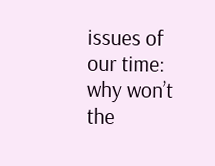issues of our time: why won’t the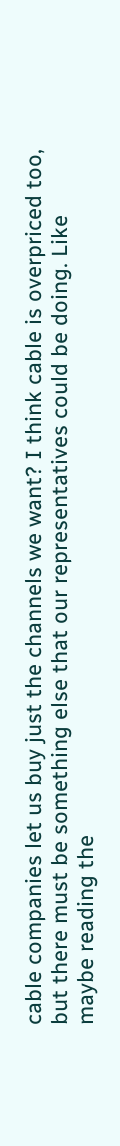cable companies let us buy just the channels we want? I think cable is overpriced too, but there must be something else that our representatives could be doing. Like maybe reading the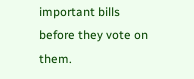important bills before they vote on them.